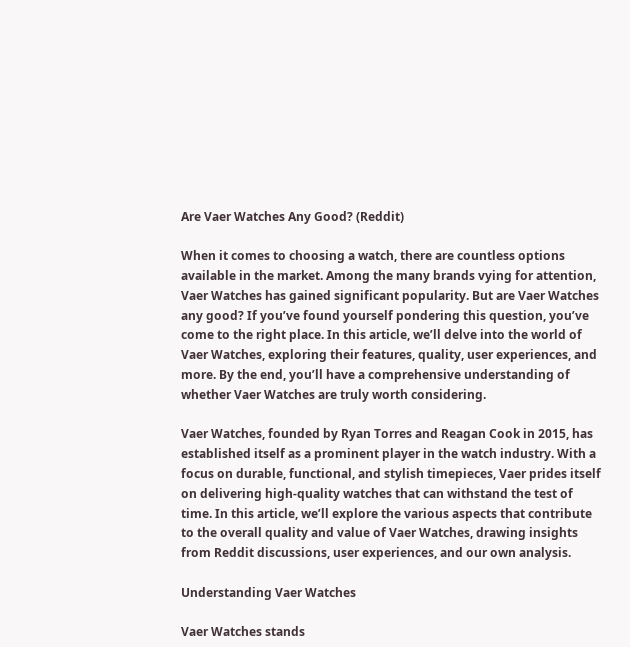Are Vaer Watches Any Good? (Reddit)

When it comes to choosing a watch, there are countless options available in the market. Among the many brands vying for attention, Vaer Watches has gained significant popularity. But are Vaer Watches any good? If you’ve found yourself pondering this question, you’ve come to the right place. In this article, we’ll delve into the world of Vaer Watches, exploring their features, quality, user experiences, and more. By the end, you’ll have a comprehensive understanding of whether Vaer Watches are truly worth considering.

Vaer Watches, founded by Ryan Torres and Reagan Cook in 2015, has established itself as a prominent player in the watch industry. With a focus on durable, functional, and stylish timepieces, Vaer prides itself on delivering high-quality watches that can withstand the test of time. In this article, we’ll explore the various aspects that contribute to the overall quality and value of Vaer Watches, drawing insights from Reddit discussions, user experiences, and our own analysis.

Understanding Vaer Watches

Vaer Watches stands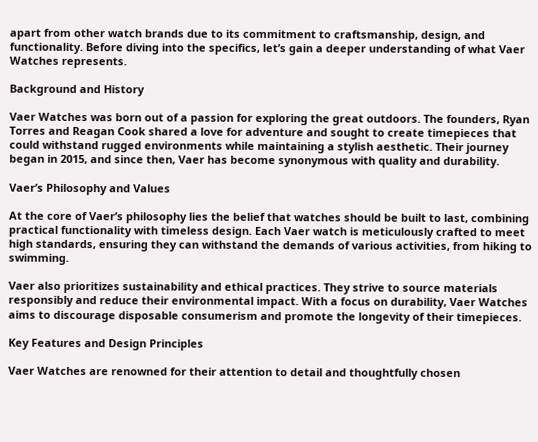apart from other watch brands due to its commitment to craftsmanship, design, and functionality. Before diving into the specifics, let’s gain a deeper understanding of what Vaer Watches represents.

Background and History

Vaer Watches was born out of a passion for exploring the great outdoors. The founders, Ryan Torres and Reagan Cook shared a love for adventure and sought to create timepieces that could withstand rugged environments while maintaining a stylish aesthetic. Their journey began in 2015, and since then, Vaer has become synonymous with quality and durability.

Vaer’s Philosophy and Values

At the core of Vaer’s philosophy lies the belief that watches should be built to last, combining practical functionality with timeless design. Each Vaer watch is meticulously crafted to meet high standards, ensuring they can withstand the demands of various activities, from hiking to swimming.

Vaer also prioritizes sustainability and ethical practices. They strive to source materials responsibly and reduce their environmental impact. With a focus on durability, Vaer Watches aims to discourage disposable consumerism and promote the longevity of their timepieces.

Key Features and Design Principles

Vaer Watches are renowned for their attention to detail and thoughtfully chosen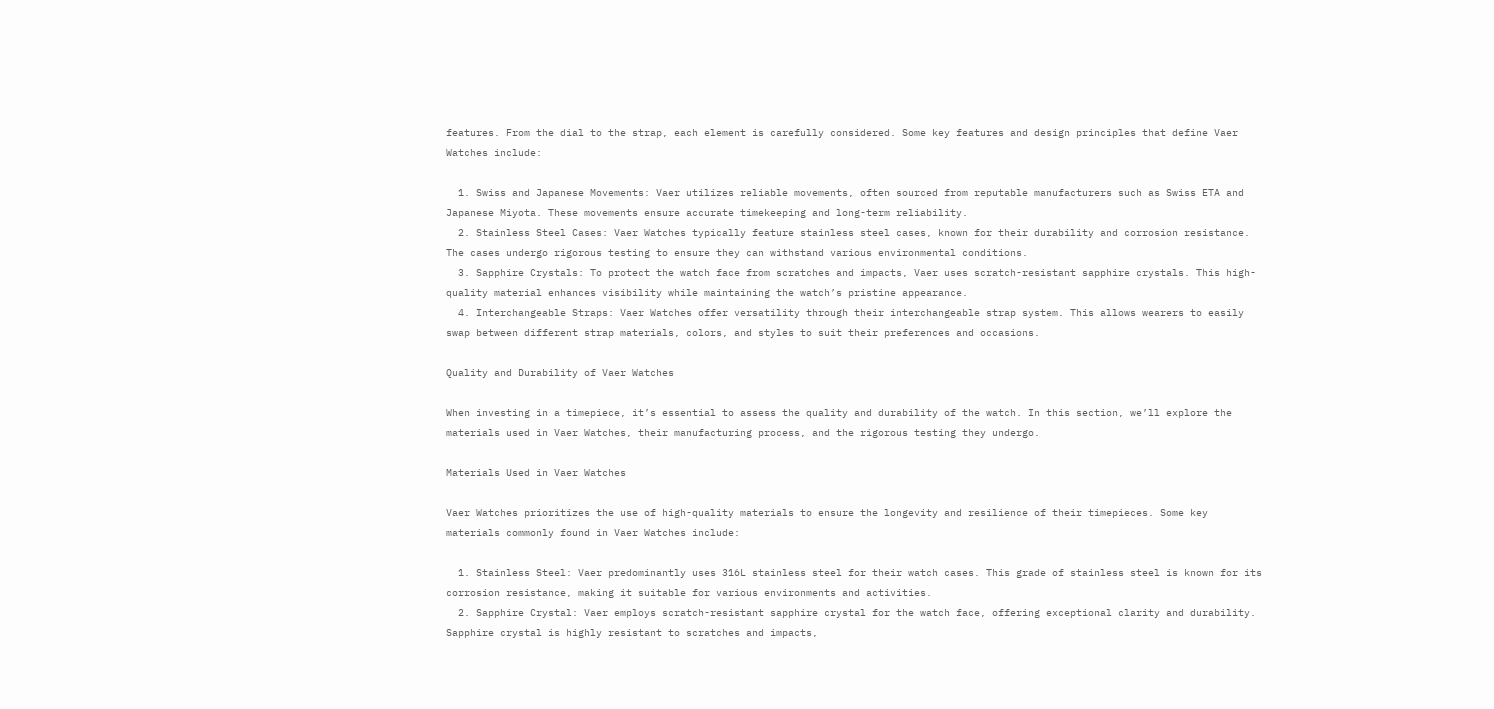features. From the dial to the strap, each element is carefully considered. Some key features and design principles that define Vaer Watches include:

  1. Swiss and Japanese Movements: Vaer utilizes reliable movements, often sourced from reputable manufacturers such as Swiss ETA and Japanese Miyota. These movements ensure accurate timekeeping and long-term reliability.
  2. Stainless Steel Cases: Vaer Watches typically feature stainless steel cases, known for their durability and corrosion resistance. The cases undergo rigorous testing to ensure they can withstand various environmental conditions.
  3. Sapphire Crystals: To protect the watch face from scratches and impacts, Vaer uses scratch-resistant sapphire crystals. This high-quality material enhances visibility while maintaining the watch’s pristine appearance.
  4. Interchangeable Straps: Vaer Watches offer versatility through their interchangeable strap system. This allows wearers to easily swap between different strap materials, colors, and styles to suit their preferences and occasions.

Quality and Durability of Vaer Watches

When investing in a timepiece, it’s essential to assess the quality and durability of the watch. In this section, we’ll explore the materials used in Vaer Watches, their manufacturing process, and the rigorous testing they undergo.

Materials Used in Vaer Watches

Vaer Watches prioritizes the use of high-quality materials to ensure the longevity and resilience of their timepieces. Some key materials commonly found in Vaer Watches include:

  1. Stainless Steel: Vaer predominantly uses 316L stainless steel for their watch cases. This grade of stainless steel is known for its corrosion resistance, making it suitable for various environments and activities.
  2. Sapphire Crystal: Vaer employs scratch-resistant sapphire crystal for the watch face, offering exceptional clarity and durability. Sapphire crystal is highly resistant to scratches and impacts,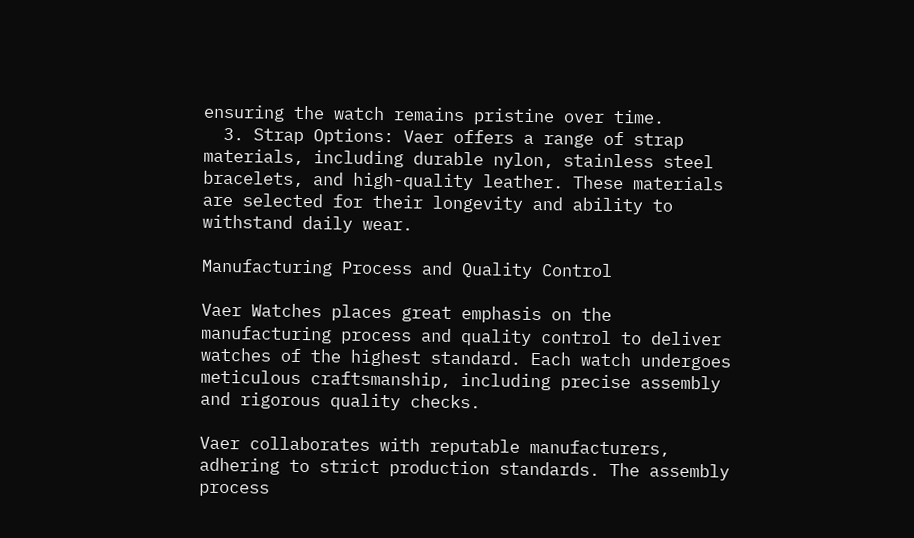ensuring the watch remains pristine over time.
  3. Strap Options: Vaer offers a range of strap materials, including durable nylon, stainless steel bracelets, and high-quality leather. These materials are selected for their longevity and ability to withstand daily wear.

Manufacturing Process and Quality Control

Vaer Watches places great emphasis on the manufacturing process and quality control to deliver watches of the highest standard. Each watch undergoes meticulous craftsmanship, including precise assembly and rigorous quality checks.

Vaer collaborates with reputable manufacturers, adhering to strict production standards. The assembly process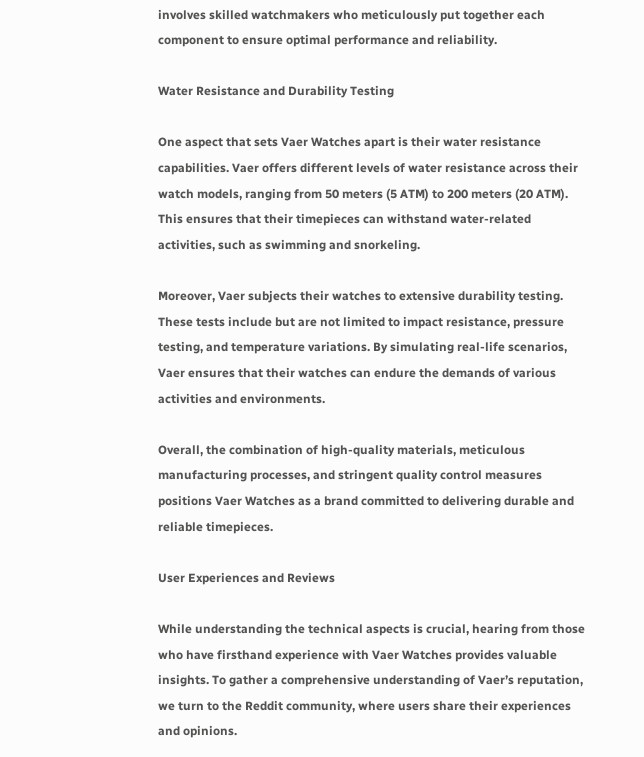involves skilled watchmakers who meticulously put together each component to ensure optimal performance and reliability.

Water Resistance and Durability Testing

One aspect that sets Vaer Watches apart is their water resistance capabilities. Vaer offers different levels of water resistance across their watch models, ranging from 50 meters (5 ATM) to 200 meters (20 ATM). This ensures that their timepieces can withstand water-related activities, such as swimming and snorkeling.

Moreover, Vaer subjects their watches to extensive durability testing. These tests include but are not limited to impact resistance, pressure testing, and temperature variations. By simulating real-life scenarios, Vaer ensures that their watches can endure the demands of various activities and environments.

Overall, the combination of high-quality materials, meticulous manufacturing processes, and stringent quality control measures positions Vaer Watches as a brand committed to delivering durable and reliable timepieces.

User Experiences and Reviews

While understanding the technical aspects is crucial, hearing from those who have firsthand experience with Vaer Watches provides valuable insights. To gather a comprehensive understanding of Vaer’s reputation, we turn to the Reddit community, where users share their experiences and opinions.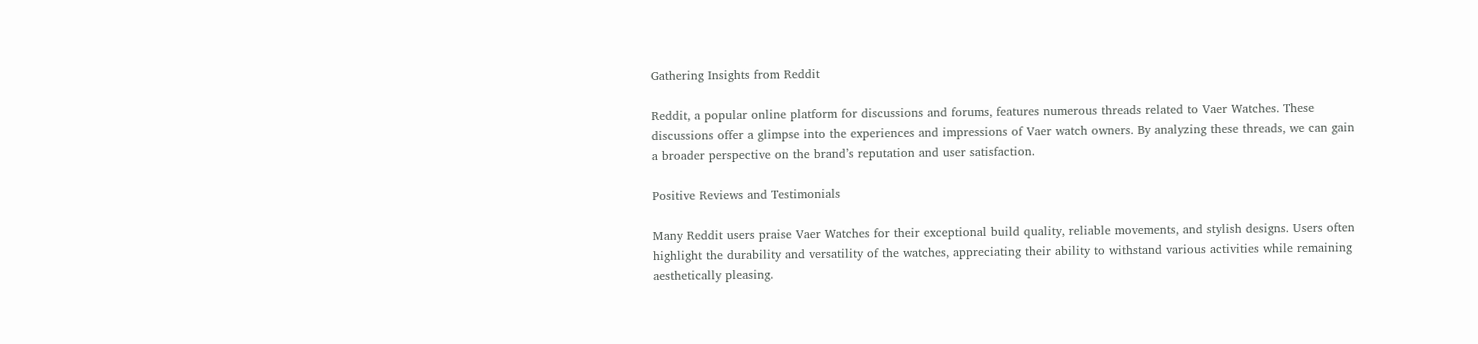Gathering Insights from Reddit

Reddit, a popular online platform for discussions and forums, features numerous threads related to Vaer Watches. These discussions offer a glimpse into the experiences and impressions of Vaer watch owners. By analyzing these threads, we can gain a broader perspective on the brand’s reputation and user satisfaction.

Positive Reviews and Testimonials

Many Reddit users praise Vaer Watches for their exceptional build quality, reliable movements, and stylish designs. Users often highlight the durability and versatility of the watches, appreciating their ability to withstand various activities while remaining aesthetically pleasing.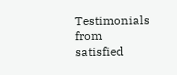Testimonials from satisfied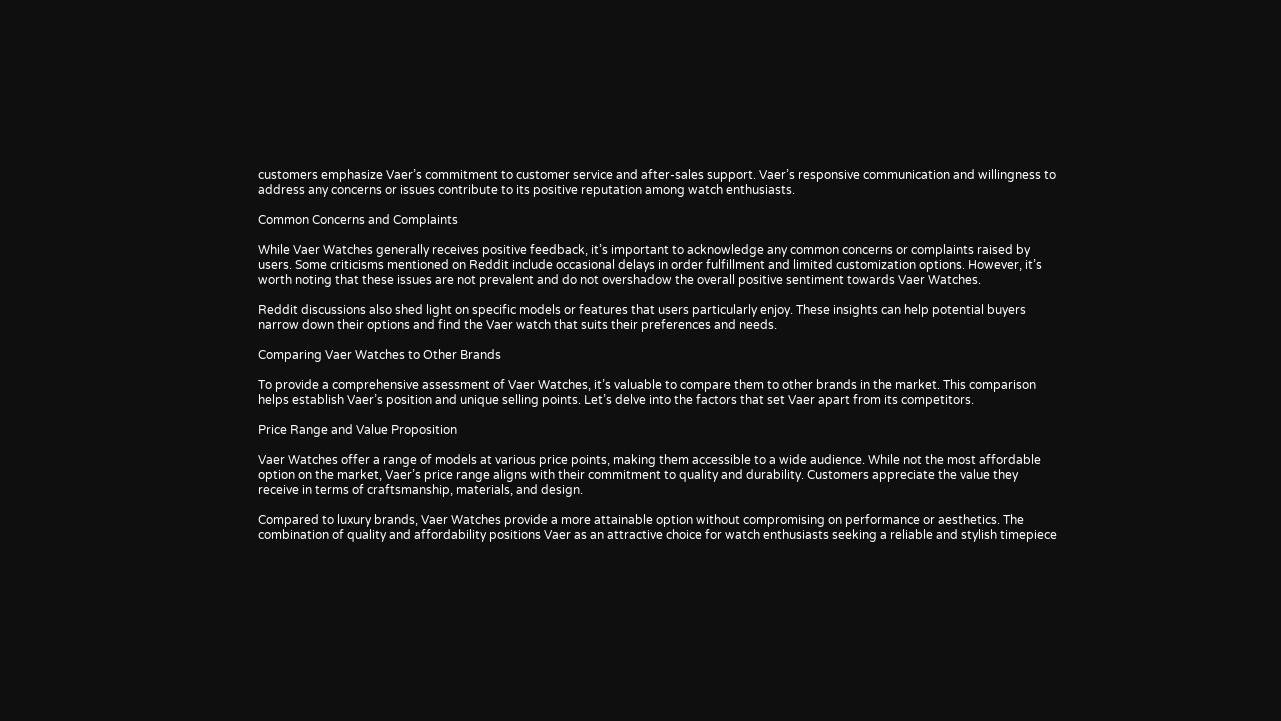customers emphasize Vaer’s commitment to customer service and after-sales support. Vaer’s responsive communication and willingness to address any concerns or issues contribute to its positive reputation among watch enthusiasts.

Common Concerns and Complaints

While Vaer Watches generally receives positive feedback, it’s important to acknowledge any common concerns or complaints raised by users. Some criticisms mentioned on Reddit include occasional delays in order fulfillment and limited customization options. However, it’s worth noting that these issues are not prevalent and do not overshadow the overall positive sentiment towards Vaer Watches.

Reddit discussions also shed light on specific models or features that users particularly enjoy. These insights can help potential buyers narrow down their options and find the Vaer watch that suits their preferences and needs.

Comparing Vaer Watches to Other Brands

To provide a comprehensive assessment of Vaer Watches, it’s valuable to compare them to other brands in the market. This comparison helps establish Vaer’s position and unique selling points. Let’s delve into the factors that set Vaer apart from its competitors.

Price Range and Value Proposition

Vaer Watches offer a range of models at various price points, making them accessible to a wide audience. While not the most affordable option on the market, Vaer’s price range aligns with their commitment to quality and durability. Customers appreciate the value they receive in terms of craftsmanship, materials, and design.

Compared to luxury brands, Vaer Watches provide a more attainable option without compromising on performance or aesthetics. The combination of quality and affordability positions Vaer as an attractive choice for watch enthusiasts seeking a reliable and stylish timepiece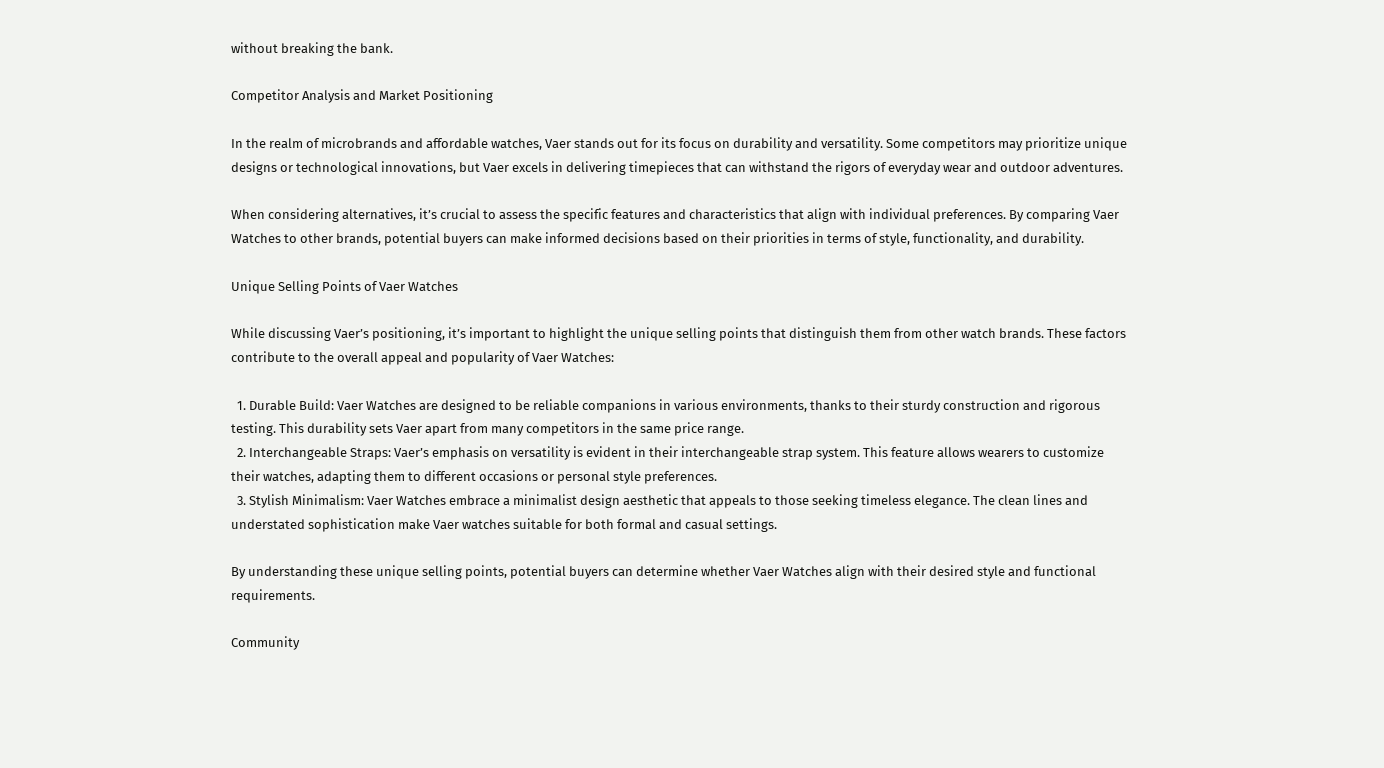without breaking the bank.

Competitor Analysis and Market Positioning

In the realm of microbrands and affordable watches, Vaer stands out for its focus on durability and versatility. Some competitors may prioritize unique designs or technological innovations, but Vaer excels in delivering timepieces that can withstand the rigors of everyday wear and outdoor adventures.

When considering alternatives, it’s crucial to assess the specific features and characteristics that align with individual preferences. By comparing Vaer Watches to other brands, potential buyers can make informed decisions based on their priorities in terms of style, functionality, and durability.

Unique Selling Points of Vaer Watches

While discussing Vaer’s positioning, it’s important to highlight the unique selling points that distinguish them from other watch brands. These factors contribute to the overall appeal and popularity of Vaer Watches:

  1. Durable Build: Vaer Watches are designed to be reliable companions in various environments, thanks to their sturdy construction and rigorous testing. This durability sets Vaer apart from many competitors in the same price range.
  2. Interchangeable Straps: Vaer’s emphasis on versatility is evident in their interchangeable strap system. This feature allows wearers to customize their watches, adapting them to different occasions or personal style preferences.
  3. Stylish Minimalism: Vaer Watches embrace a minimalist design aesthetic that appeals to those seeking timeless elegance. The clean lines and understated sophistication make Vaer watches suitable for both formal and casual settings.

By understanding these unique selling points, potential buyers can determine whether Vaer Watches align with their desired style and functional requirements.

Community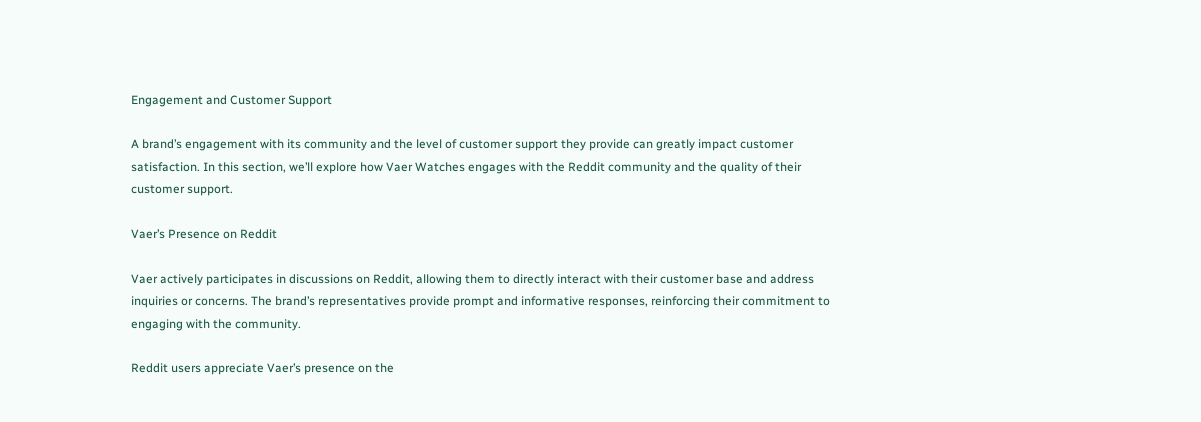Engagement and Customer Support

A brand’s engagement with its community and the level of customer support they provide can greatly impact customer satisfaction. In this section, we’ll explore how Vaer Watches engages with the Reddit community and the quality of their customer support.

Vaer’s Presence on Reddit

Vaer actively participates in discussions on Reddit, allowing them to directly interact with their customer base and address inquiries or concerns. The brand’s representatives provide prompt and informative responses, reinforcing their commitment to engaging with the community.

Reddit users appreciate Vaer’s presence on the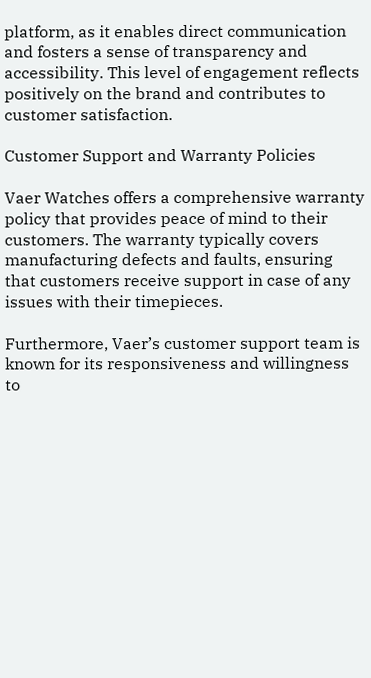platform, as it enables direct communication and fosters a sense of transparency and accessibility. This level of engagement reflects positively on the brand and contributes to customer satisfaction.

Customer Support and Warranty Policies

Vaer Watches offers a comprehensive warranty policy that provides peace of mind to their customers. The warranty typically covers manufacturing defects and faults, ensuring that customers receive support in case of any issues with their timepieces.

Furthermore, Vaer’s customer support team is known for its responsiveness and willingness to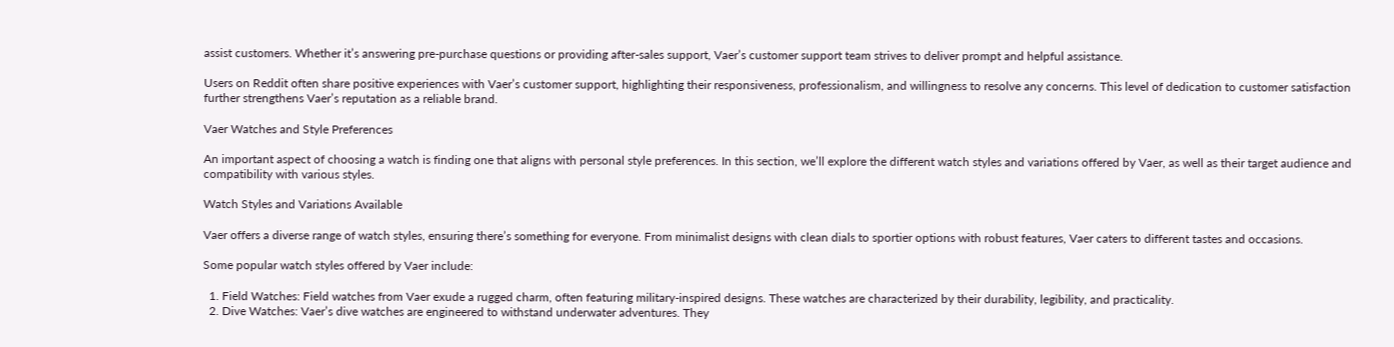assist customers. Whether it’s answering pre-purchase questions or providing after-sales support, Vaer’s customer support team strives to deliver prompt and helpful assistance.

Users on Reddit often share positive experiences with Vaer’s customer support, highlighting their responsiveness, professionalism, and willingness to resolve any concerns. This level of dedication to customer satisfaction further strengthens Vaer’s reputation as a reliable brand.

Vaer Watches and Style Preferences

An important aspect of choosing a watch is finding one that aligns with personal style preferences. In this section, we’ll explore the different watch styles and variations offered by Vaer, as well as their target audience and compatibility with various styles.

Watch Styles and Variations Available

Vaer offers a diverse range of watch styles, ensuring there’s something for everyone. From minimalist designs with clean dials to sportier options with robust features, Vaer caters to different tastes and occasions.

Some popular watch styles offered by Vaer include:

  1. Field Watches: Field watches from Vaer exude a rugged charm, often featuring military-inspired designs. These watches are characterized by their durability, legibility, and practicality.
  2. Dive Watches: Vaer’s dive watches are engineered to withstand underwater adventures. They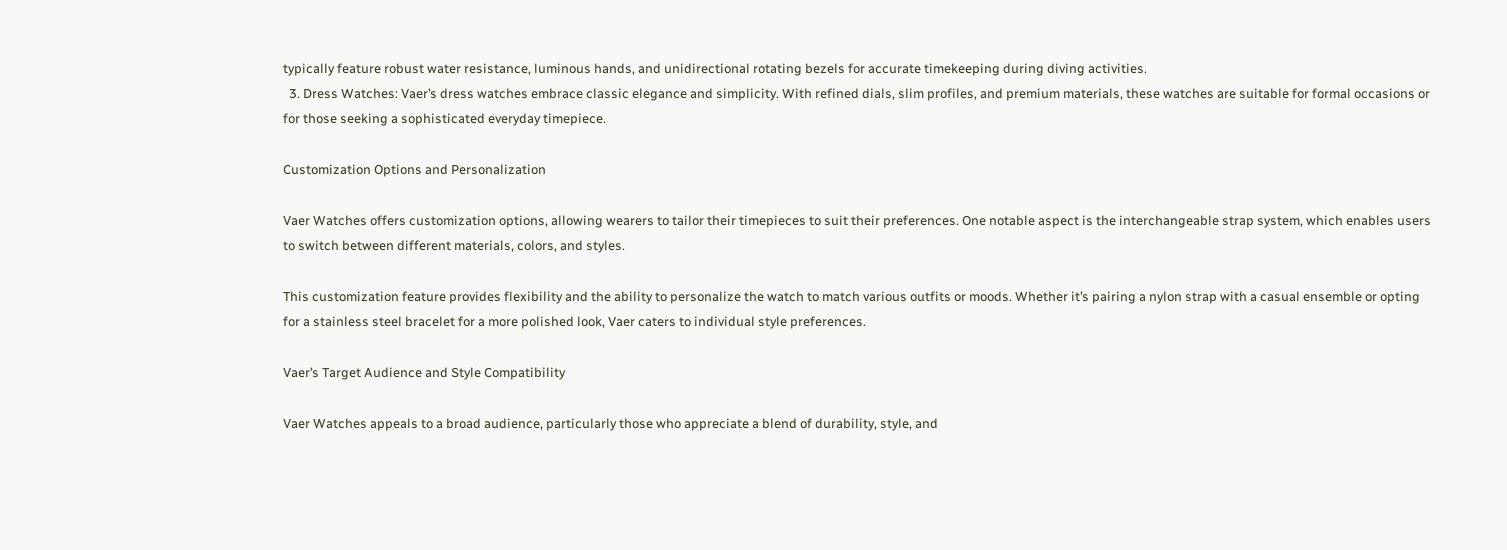typically feature robust water resistance, luminous hands, and unidirectional rotating bezels for accurate timekeeping during diving activities.
  3. Dress Watches: Vaer’s dress watches embrace classic elegance and simplicity. With refined dials, slim profiles, and premium materials, these watches are suitable for formal occasions or for those seeking a sophisticated everyday timepiece.

Customization Options and Personalization

Vaer Watches offers customization options, allowing wearers to tailor their timepieces to suit their preferences. One notable aspect is the interchangeable strap system, which enables users to switch between different materials, colors, and styles.

This customization feature provides flexibility and the ability to personalize the watch to match various outfits or moods. Whether it’s pairing a nylon strap with a casual ensemble or opting for a stainless steel bracelet for a more polished look, Vaer caters to individual style preferences.

Vaer’s Target Audience and Style Compatibility

Vaer Watches appeals to a broad audience, particularly those who appreciate a blend of durability, style, and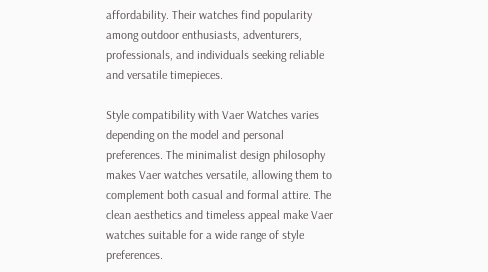affordability. Their watches find popularity among outdoor enthusiasts, adventurers, professionals, and individuals seeking reliable and versatile timepieces.

Style compatibility with Vaer Watches varies depending on the model and personal preferences. The minimalist design philosophy makes Vaer watches versatile, allowing them to complement both casual and formal attire. The clean aesthetics and timeless appeal make Vaer watches suitable for a wide range of style preferences.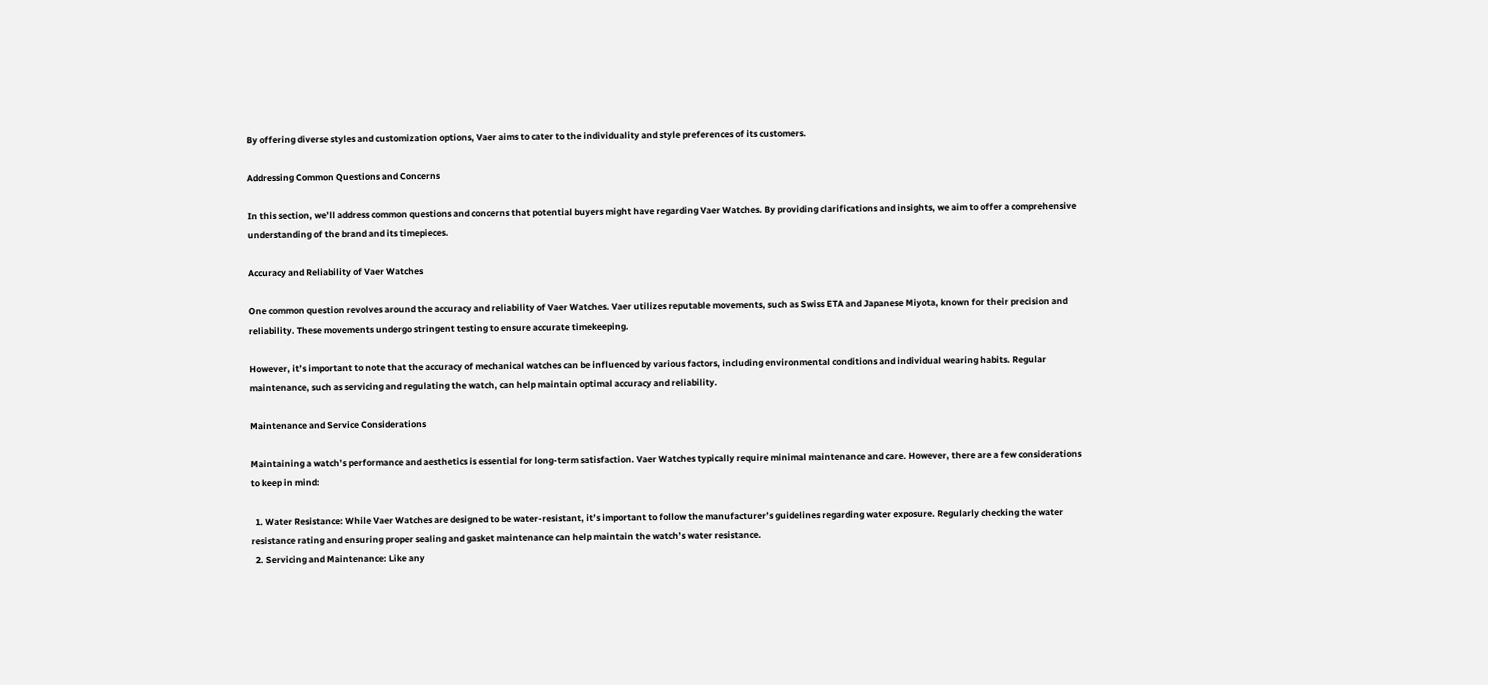By offering diverse styles and customization options, Vaer aims to cater to the individuality and style preferences of its customers.

Addressing Common Questions and Concerns

In this section, we’ll address common questions and concerns that potential buyers might have regarding Vaer Watches. By providing clarifications and insights, we aim to offer a comprehensive understanding of the brand and its timepieces.

Accuracy and Reliability of Vaer Watches

One common question revolves around the accuracy and reliability of Vaer Watches. Vaer utilizes reputable movements, such as Swiss ETA and Japanese Miyota, known for their precision and reliability. These movements undergo stringent testing to ensure accurate timekeeping.

However, it’s important to note that the accuracy of mechanical watches can be influenced by various factors, including environmental conditions and individual wearing habits. Regular maintenance, such as servicing and regulating the watch, can help maintain optimal accuracy and reliability.

Maintenance and Service Considerations

Maintaining a watch’s performance and aesthetics is essential for long-term satisfaction. Vaer Watches typically require minimal maintenance and care. However, there are a few considerations to keep in mind:

  1. Water Resistance: While Vaer Watches are designed to be water-resistant, it’s important to follow the manufacturer’s guidelines regarding water exposure. Regularly checking the water resistance rating and ensuring proper sealing and gasket maintenance can help maintain the watch’s water resistance.
  2. Servicing and Maintenance: Like any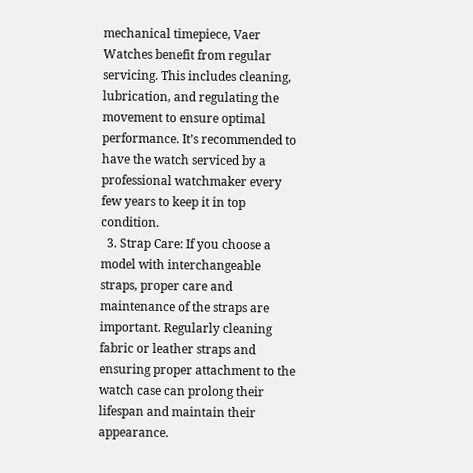mechanical timepiece, Vaer Watches benefit from regular servicing. This includes cleaning, lubrication, and regulating the movement to ensure optimal performance. It’s recommended to have the watch serviced by a professional watchmaker every few years to keep it in top condition.
  3. Strap Care: If you choose a model with interchangeable straps, proper care and maintenance of the straps are important. Regularly cleaning fabric or leather straps and ensuring proper attachment to the watch case can prolong their lifespan and maintain their appearance.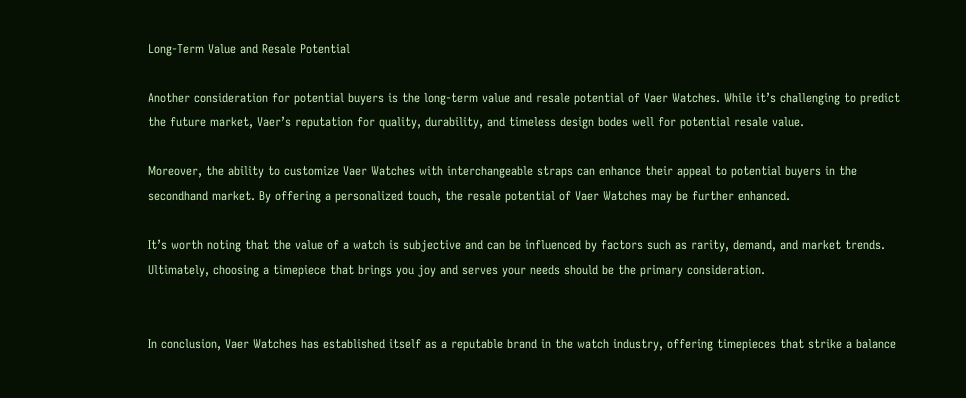Long-Term Value and Resale Potential

Another consideration for potential buyers is the long-term value and resale potential of Vaer Watches. While it’s challenging to predict the future market, Vaer’s reputation for quality, durability, and timeless design bodes well for potential resale value.

Moreover, the ability to customize Vaer Watches with interchangeable straps can enhance their appeal to potential buyers in the secondhand market. By offering a personalized touch, the resale potential of Vaer Watches may be further enhanced.

It’s worth noting that the value of a watch is subjective and can be influenced by factors such as rarity, demand, and market trends. Ultimately, choosing a timepiece that brings you joy and serves your needs should be the primary consideration.


In conclusion, Vaer Watches has established itself as a reputable brand in the watch industry, offering timepieces that strike a balance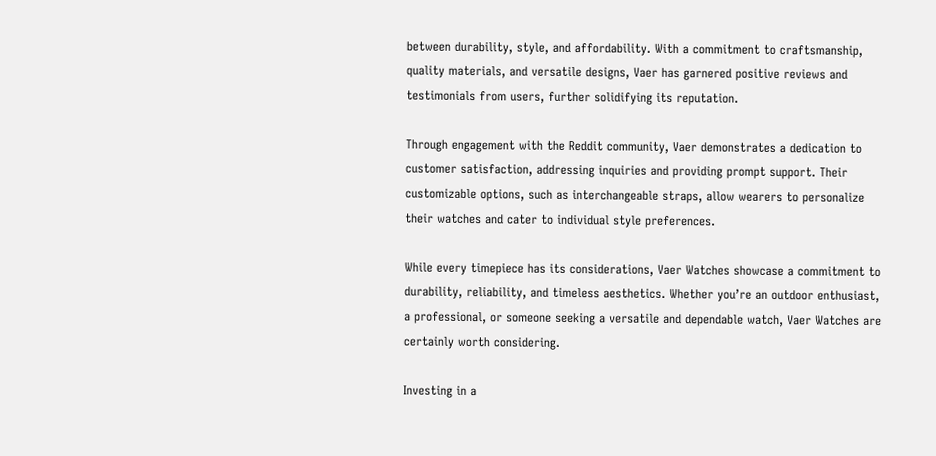between durability, style, and affordability. With a commitment to craftsmanship, quality materials, and versatile designs, Vaer has garnered positive reviews and testimonials from users, further solidifying its reputation.

Through engagement with the Reddit community, Vaer demonstrates a dedication to customer satisfaction, addressing inquiries and providing prompt support. Their customizable options, such as interchangeable straps, allow wearers to personalize their watches and cater to individual style preferences.

While every timepiece has its considerations, Vaer Watches showcase a commitment to durability, reliability, and timeless aesthetics. Whether you’re an outdoor enthusiast, a professional, or someone seeking a versatile and dependable watch, Vaer Watches are certainly worth considering.

Investing in a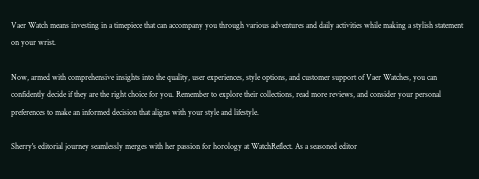Vaer Watch means investing in a timepiece that can accompany you through various adventures and daily activities while making a stylish statement on your wrist.

Now, armed with comprehensive insights into the quality, user experiences, style options, and customer support of Vaer Watches, you can confidently decide if they are the right choice for you. Remember to explore their collections, read more reviews, and consider your personal preferences to make an informed decision that aligns with your style and lifestyle.

Sherry's editorial journey seamlessly merges with her passion for horology at WatchReflect. As a seasoned editor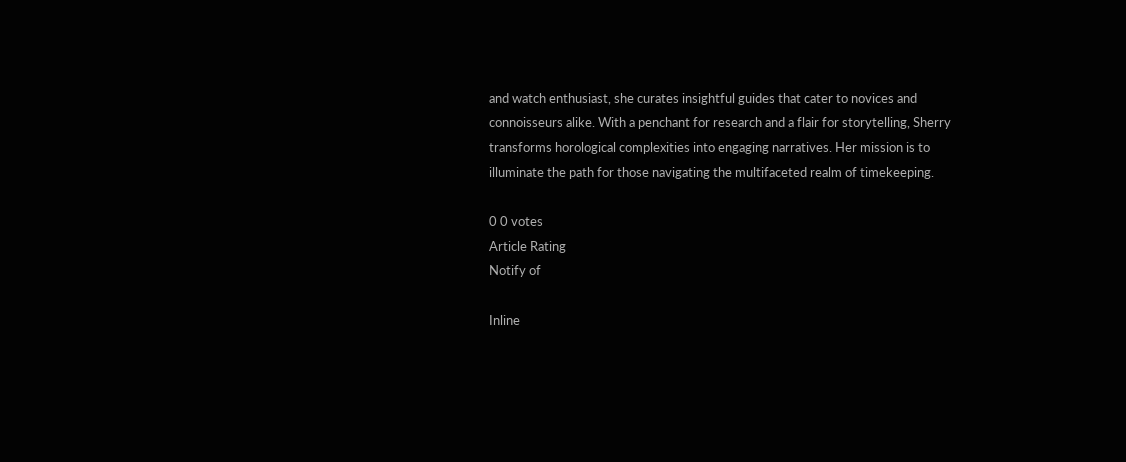and watch enthusiast, she curates insightful guides that cater to novices and connoisseurs alike. With a penchant for research and a flair for storytelling, Sherry transforms horological complexities into engaging narratives. Her mission is to illuminate the path for those navigating the multifaceted realm of timekeeping.

0 0 votes
Article Rating
Notify of

Inline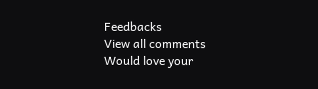Feedbacks
View all comments
Would love your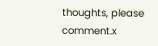thoughts, please comment.x